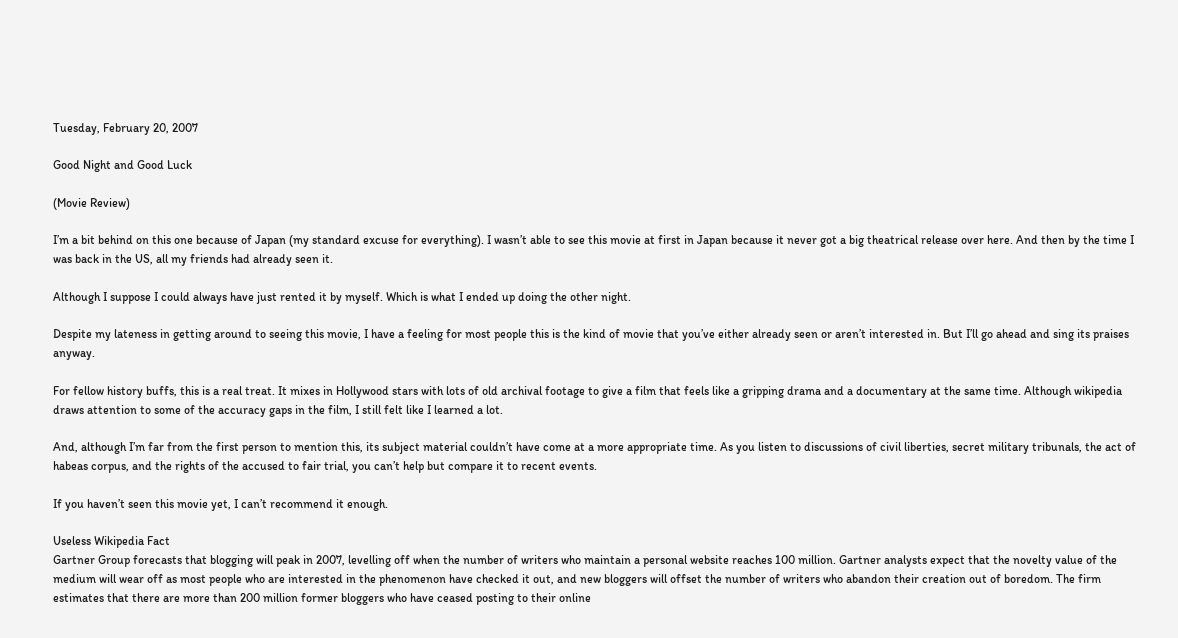Tuesday, February 20, 2007

Good Night and Good Luck

(Movie Review)

I’m a bit behind on this one because of Japan (my standard excuse for everything). I wasn’t able to see this movie at first in Japan because it never got a big theatrical release over here. And then by the time I was back in the US, all my friends had already seen it.

Although I suppose I could always have just rented it by myself. Which is what I ended up doing the other night.

Despite my lateness in getting around to seeing this movie, I have a feeling for most people this is the kind of movie that you’ve either already seen or aren’t interested in. But I’ll go ahead and sing its praises anyway.

For fellow history buffs, this is a real treat. It mixes in Hollywood stars with lots of old archival footage to give a film that feels like a gripping drama and a documentary at the same time. Although wikipedia draws attention to some of the accuracy gaps in the film, I still felt like I learned a lot.

And, although I’m far from the first person to mention this, its subject material couldn’t have come at a more appropriate time. As you listen to discussions of civil liberties, secret military tribunals, the act of habeas corpus, and the rights of the accused to fair trial, you can’t help but compare it to recent events.

If you haven’t seen this movie yet, I can’t recommend it enough.

Useless Wikipedia Fact
Gartner Group forecasts that blogging will peak in 2007, levelling off when the number of writers who maintain a personal website reaches 100 million. Gartner analysts expect that the novelty value of the medium will wear off as most people who are interested in the phenomenon have checked it out, and new bloggers will offset the number of writers who abandon their creation out of boredom. The firm estimates that there are more than 200 million former bloggers who have ceased posting to their online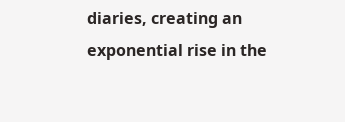diaries, creating an exponential rise in the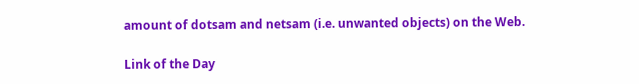amount of dotsam and netsam (i.e. unwanted objects) on the Web.

Link of the Day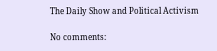The Daily Show and Political Activism

No comments: